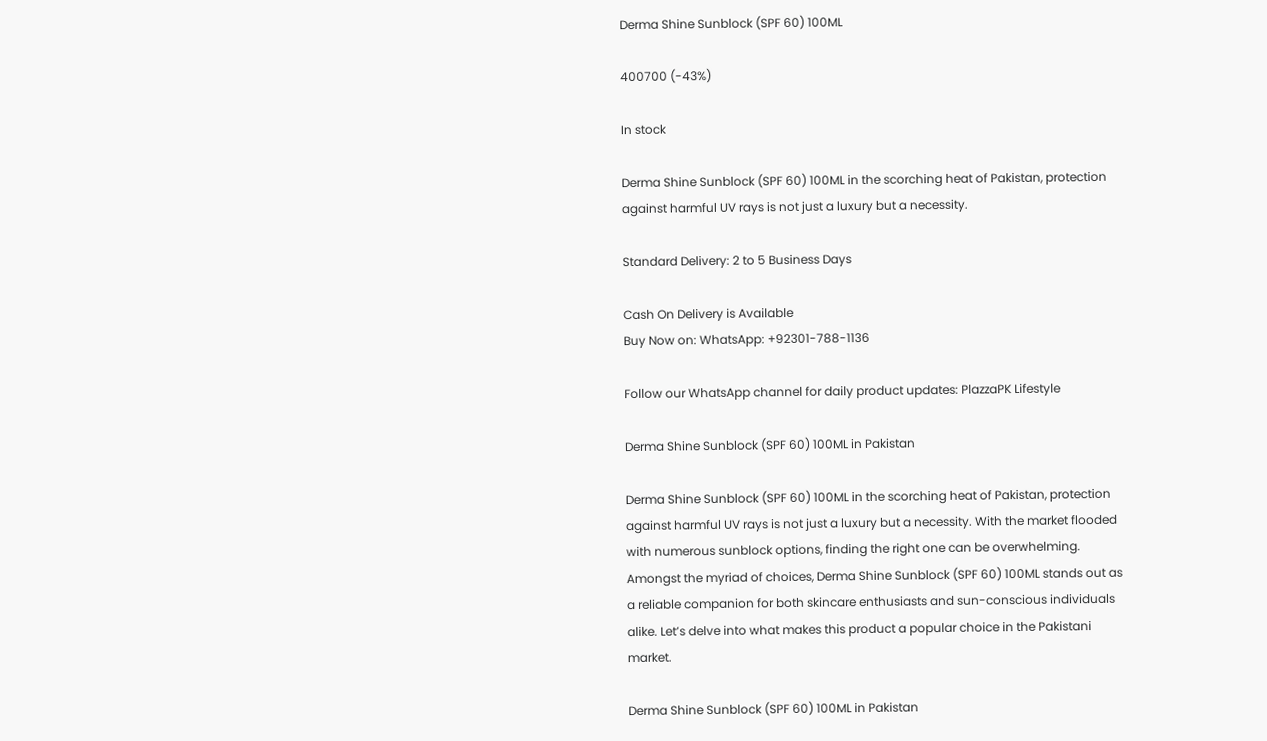Derma Shine Sunblock (SPF 60) 100ML

400700 (-43%)

In stock

Derma Shine Sunblock (SPF 60) 100ML in the scorching heat of Pakistan, protection against harmful UV rays is not just a luxury but a necessity.

Standard Delivery: 2 to 5 Business Days

Cash On Delivery is Available
Buy Now on: WhatsApp: +92301-788-1136

Follow our WhatsApp channel for daily product updates: PlazzaPK Lifestyle

Derma Shine Sunblock (SPF 60) 100ML in Pakistan

Derma Shine Sunblock (SPF 60) 100ML in the scorching heat of Pakistan, protection against harmful UV rays is not just a luxury but a necessity. With the market flooded with numerous sunblock options, finding the right one can be overwhelming. Amongst the myriad of choices, Derma Shine Sunblock (SPF 60) 100ML stands out as a reliable companion for both skincare enthusiasts and sun-conscious individuals alike. Let’s delve into what makes this product a popular choice in the Pakistani market.

Derma Shine Sunblock (SPF 60) 100ML in Pakistan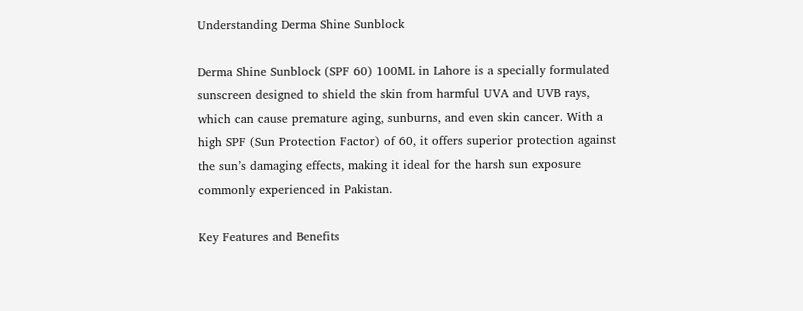Understanding Derma Shine Sunblock

Derma Shine Sunblock (SPF 60) 100ML in Lahore is a specially formulated sunscreen designed to shield the skin from harmful UVA and UVB rays, which can cause premature aging, sunburns, and even skin cancer. With a high SPF (Sun Protection Factor) of 60, it offers superior protection against the sun’s damaging effects, making it ideal for the harsh sun exposure commonly experienced in Pakistan.

Key Features and Benefits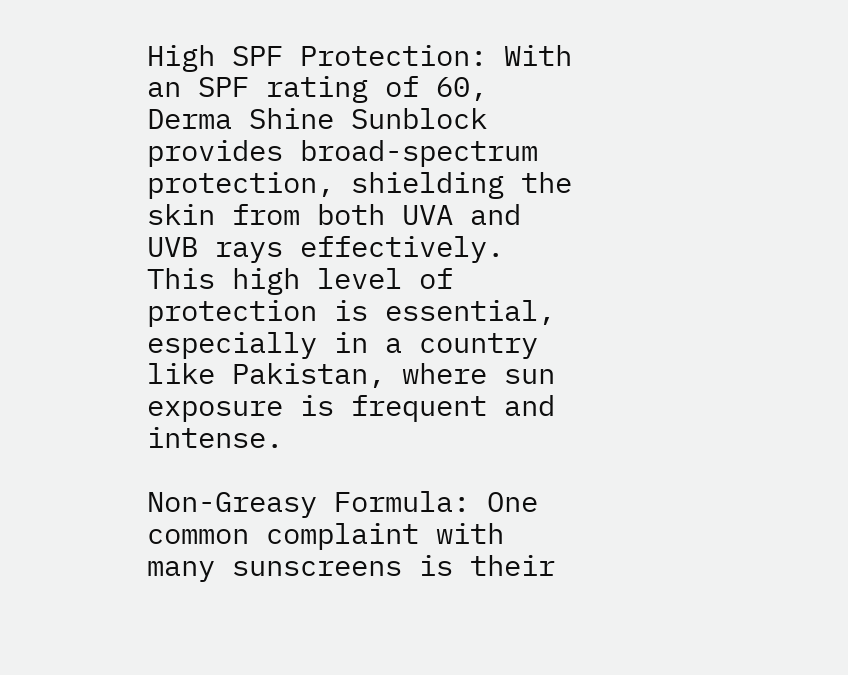High SPF Protection: With an SPF rating of 60, Derma Shine Sunblock provides broad-spectrum protection, shielding the skin from both UVA and UVB rays effectively. This high level of protection is essential, especially in a country like Pakistan, where sun exposure is frequent and intense.

Non-Greasy Formula: One common complaint with many sunscreens is their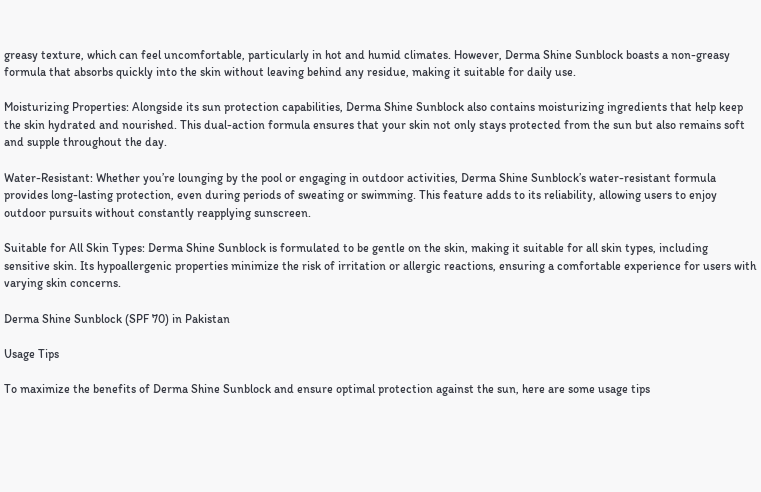greasy texture, which can feel uncomfortable, particularly in hot and humid climates. However, Derma Shine Sunblock boasts a non-greasy formula that absorbs quickly into the skin without leaving behind any residue, making it suitable for daily use.

Moisturizing Properties: Alongside its sun protection capabilities, Derma Shine Sunblock also contains moisturizing ingredients that help keep the skin hydrated and nourished. This dual-action formula ensures that your skin not only stays protected from the sun but also remains soft and supple throughout the day.

Water-Resistant: Whether you’re lounging by the pool or engaging in outdoor activities, Derma Shine Sunblock’s water-resistant formula provides long-lasting protection, even during periods of sweating or swimming. This feature adds to its reliability, allowing users to enjoy outdoor pursuits without constantly reapplying sunscreen.

Suitable for All Skin Types: Derma Shine Sunblock is formulated to be gentle on the skin, making it suitable for all skin types, including sensitive skin. Its hypoallergenic properties minimize the risk of irritation or allergic reactions, ensuring a comfortable experience for users with varying skin concerns.

Derma Shine Sunblock (SPF 70) in Pakistan

Usage Tips

To maximize the benefits of Derma Shine Sunblock and ensure optimal protection against the sun, here are some usage tips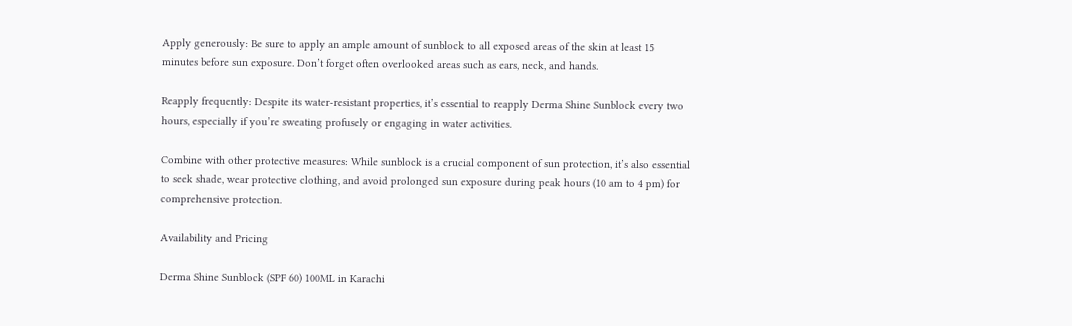Apply generously: Be sure to apply an ample amount of sunblock to all exposed areas of the skin at least 15 minutes before sun exposure. Don’t forget often overlooked areas such as ears, neck, and hands.

Reapply frequently: Despite its water-resistant properties, it’s essential to reapply Derma Shine Sunblock every two hours, especially if you’re sweating profusely or engaging in water activities.

Combine with other protective measures: While sunblock is a crucial component of sun protection, it’s also essential to seek shade, wear protective clothing, and avoid prolonged sun exposure during peak hours (10 am to 4 pm) for comprehensive protection.

Availability and Pricing

Derma Shine Sunblock (SPF 60) 100ML in Karachi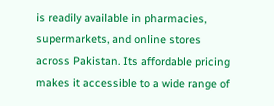is readily available in pharmacies, supermarkets, and online stores across Pakistan. Its affordable pricing makes it accessible to a wide range of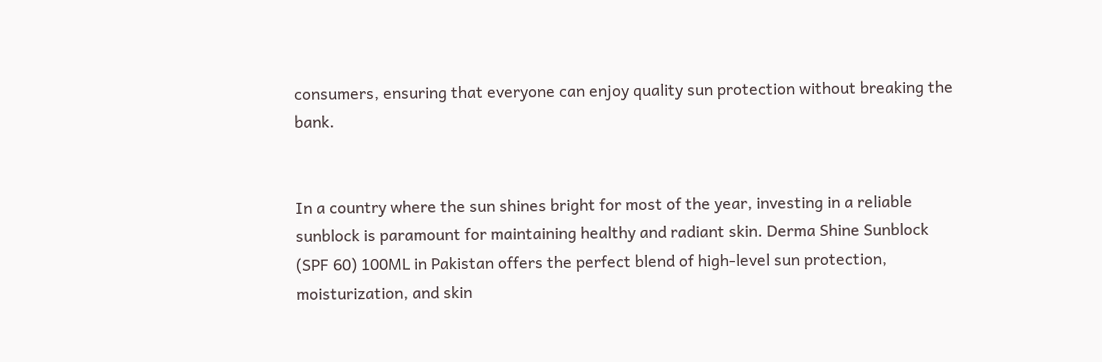consumers, ensuring that everyone can enjoy quality sun protection without breaking the bank.


In a country where the sun shines bright for most of the year, investing in a reliable sunblock is paramount for maintaining healthy and radiant skin. Derma Shine Sunblock (SPF 60) 100ML in Pakistan offers the perfect blend of high-level sun protection, moisturization, and skin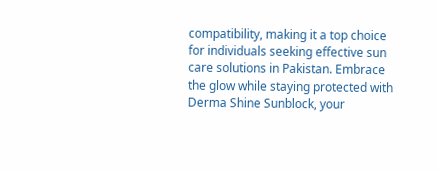compatibility, making it a top choice for individuals seeking effective sun care solutions in Pakistan. Embrace the glow while staying protected with Derma Shine Sunblock, your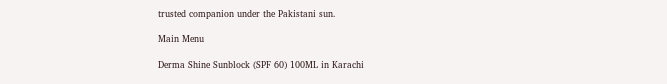trusted companion under the Pakistani sun.

Main Menu

Derma Shine Sunblock (SPF 60) 100ML in Karachi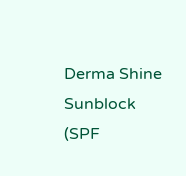Derma Shine Sunblock (SPF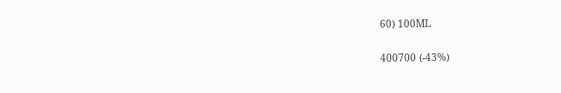60) 100ML

400700 (-43%)